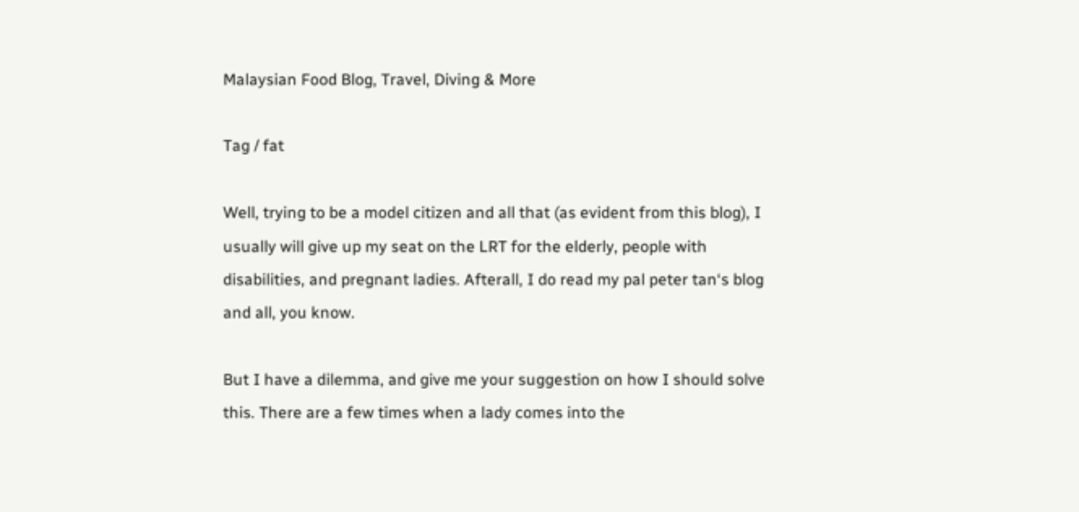Malaysian Food Blog, Travel, Diving & More

Tag / fat

Well, trying to be a model citizen and all that (as evident from this blog), I usually will give up my seat on the LRT for the elderly, people with disabilities, and pregnant ladies. Afterall, I do read my pal peter tan‘s blog and all, you know.

But I have a dilemma, and give me your suggestion on how I should solve this. There are a few times when a lady comes into the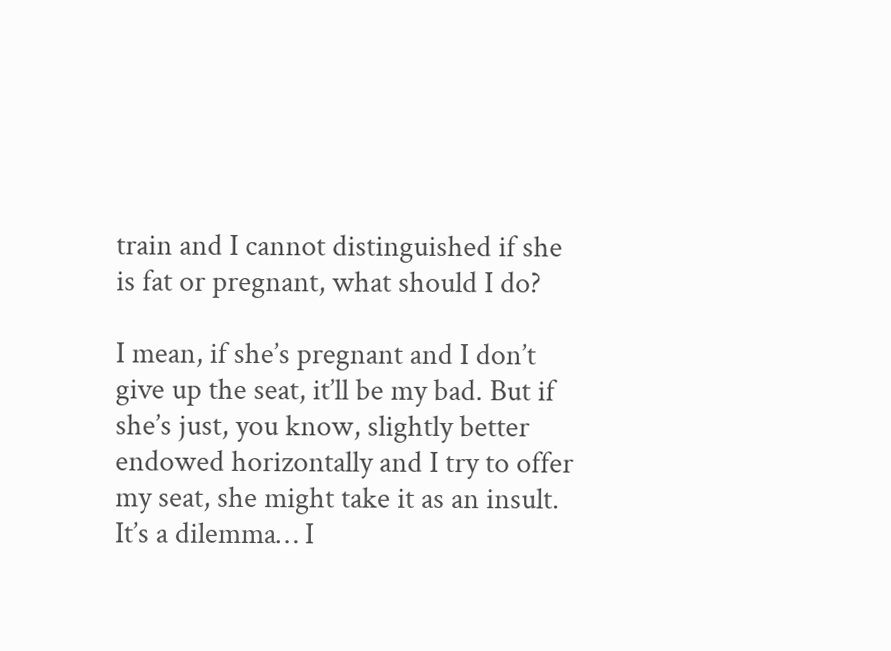train and I cannot distinguished if she is fat or pregnant, what should I do?

I mean, if she’s pregnant and I don’t give up the seat, it’ll be my bad. But if she’s just, you know, slightly better endowed horizontally and I try to offer my seat, she might take it as an insult. It’s a dilemma… I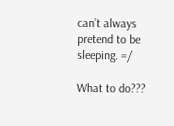can’t always pretend to be sleeping. =/

What to do???